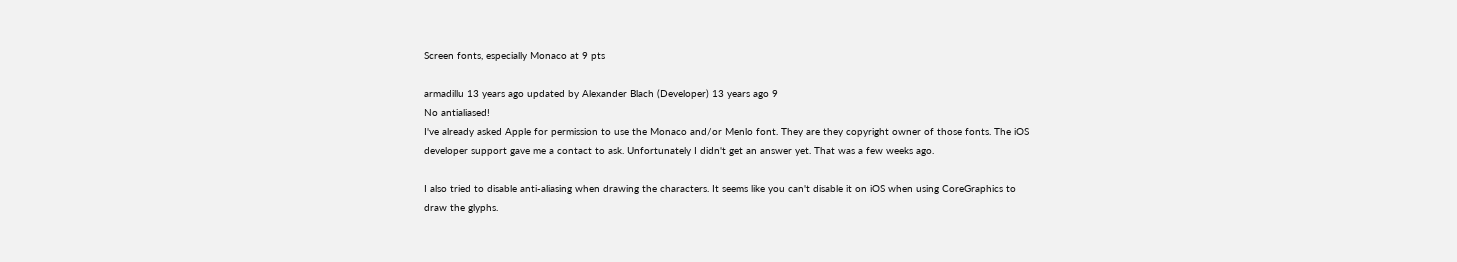Screen fonts, especially Monaco at 9 pts

armadillu 13 years ago updated by Alexander Blach (Developer) 13 years ago 9
No antialiased!
I've already asked Apple for permission to use the Monaco and/or Menlo font. They are they copyright owner of those fonts. The iOS developer support gave me a contact to ask. Unfortunately I didn't get an answer yet. That was a few weeks ago.

I also tried to disable anti-aliasing when drawing the characters. It seems like you can't disable it on iOS when using CoreGraphics to draw the glyphs.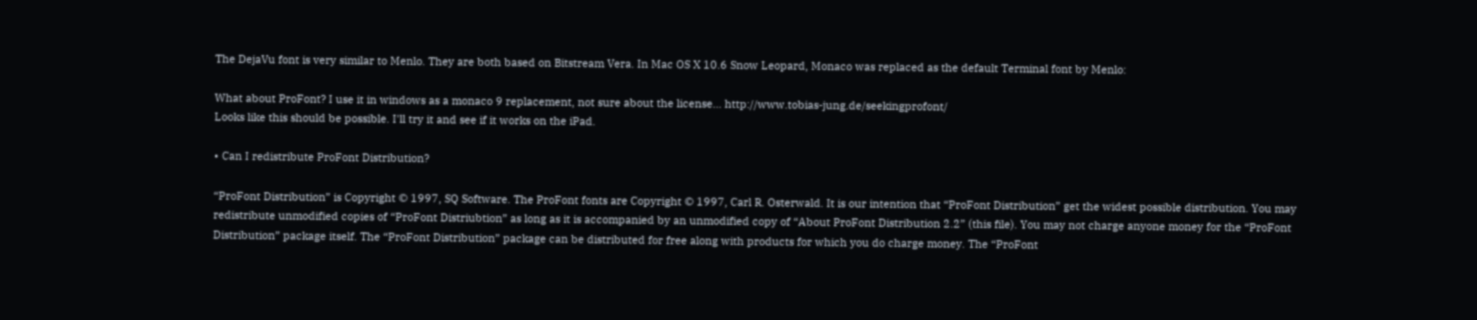The DejaVu font is very similar to Menlo. They are both based on Bitstream Vera. In Mac OS X 10.6 Snow Leopard, Monaco was replaced as the default Terminal font by Menlo:

What about ProFont? I use it in windows as a monaco 9 replacement, not sure about the license... http://www.tobias-jung.de/seekingprofont/
Looks like this should be possible. I'll try it and see if it works on the iPad.

• Can I redistribute ProFont Distribution?

“ProFont Distribution” is Copyright © 1997, SQ Software. The ProFont fonts are Copyright © 1997, Carl R. Osterwald. It is our intention that “ProFont Distribution” get the widest possible distribution. You may redistribute unmodified copies of “ProFont Distriubtion” as long as it is accompanied by an unmodified copy of “About ProFont Distribution 2.2” (this file). You may not charge anyone money for the “ProFont Distribution” package itself. The “ProFont Distribution” package can be distributed for free along with products for which you do charge money. The “ProFont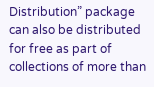Distribution” package can also be distributed for free as part of collections of more than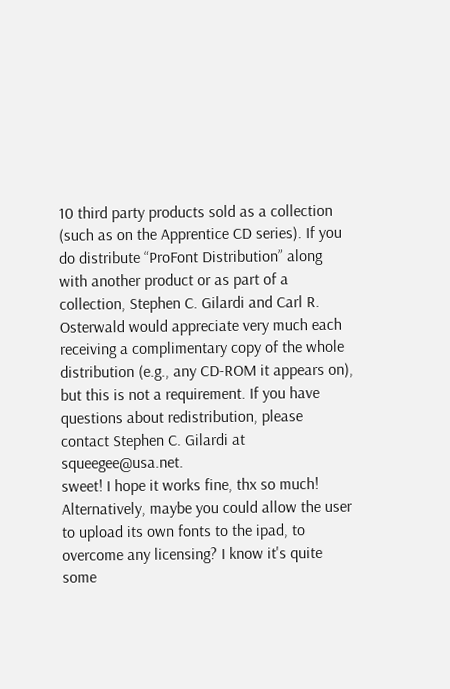10 third party products sold as a collection (such as on the Apprentice CD series). If you do distribute “ProFont Distribution” along with another product or as part of a collection, Stephen C. Gilardi and Carl R. Osterwald would appreciate very much each receiving a complimentary copy of the whole distribution (e.g., any CD-ROM it appears on), but this is not a requirement. If you have questions about redistribution, please contact Stephen C. Gilardi at squeegee@usa.net.
sweet! I hope it works fine, thx so much! Alternatively, maybe you could allow the user to upload its own fonts to the ipad, to overcome any licensing? I know it's quite some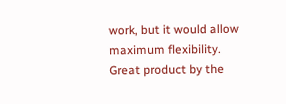work, but it would allow maximum flexibility. Great product by the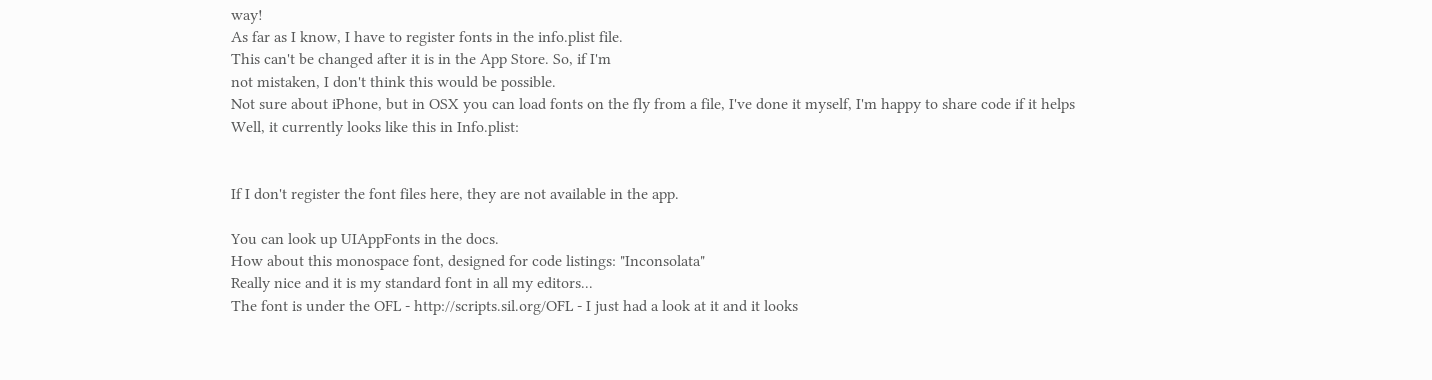way!
As far as I know, I have to register fonts in the info.plist file.
This can't be changed after it is in the App Store. So, if I'm
not mistaken, I don't think this would be possible.
Not sure about iPhone, but in OSX you can load fonts on the fly from a file, I've done it myself, I'm happy to share code if it helps
Well, it currently looks like this in Info.plist:


If I don't register the font files here, they are not available in the app.

You can look up UIAppFonts in the docs.
How about this monospace font, designed for code listings: "Inconsolata"
Really nice and it is my standard font in all my editors...
The font is under the OFL - http://scripts.sil.org/OFL - I just had a look at it and it looks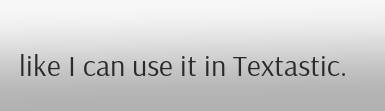like I can use it in Textastic.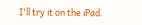I'll try it on the iPad.